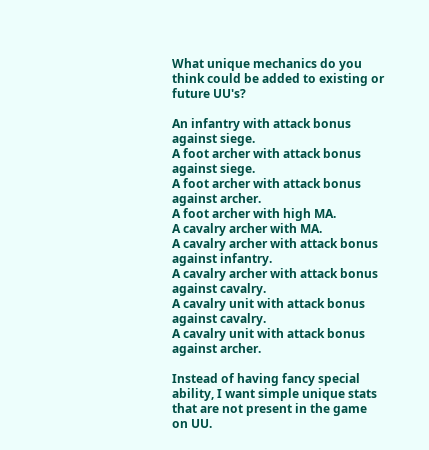What unique mechanics do you think could be added to existing or future UU's?

An infantry with attack bonus against siege.
A foot archer with attack bonus against siege.
A foot archer with attack bonus against archer.
A foot archer with high MA.
A cavalry archer with MA.
A cavalry archer with attack bonus against infantry.
A cavalry archer with attack bonus against cavalry.
A cavalry unit with attack bonus against cavalry.
A cavalry unit with attack bonus against archer.

Instead of having fancy special ability, I want simple unique stats that are not present in the game on UU.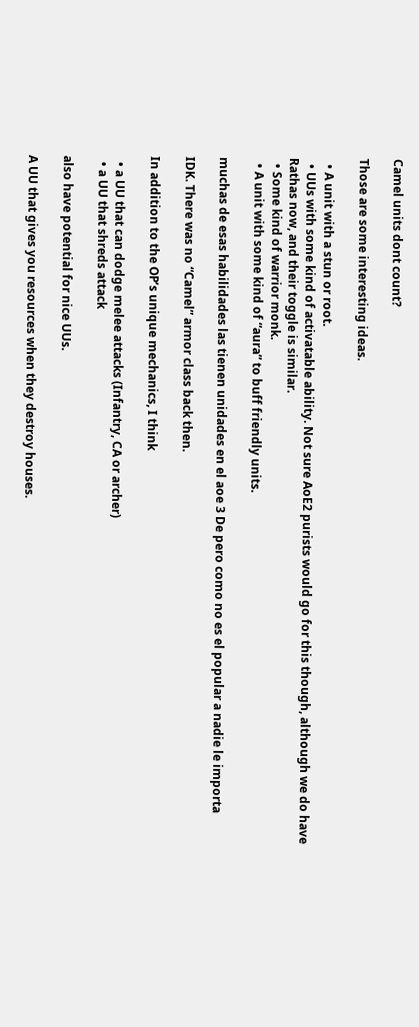Camel units dont count?

Those are some interesting ideas.

  • A unit with a stun or root.
  • UUs with some kind of activatable ability. Not sure AoE2 purists would go for this though, although we do have Rathas now, and their toggle is similar.
  • Some kind of warrior monk.
  • A unit with some kind of “aura” to buff friendly units.

muchas de esas habilidades las tienen unidades en el aoe 3 De pero como no es el popular a nadie le importa

IDK. There was no “Camel” armor class back then.

In addition to the OP’s unique mechanics, I think

  • a UU that can dodge melee attacks (Infantry, CA or archer)
  • a UU that shreds attack

also have potential for nice UUs.

A UU that gives you resources when they destroy houses.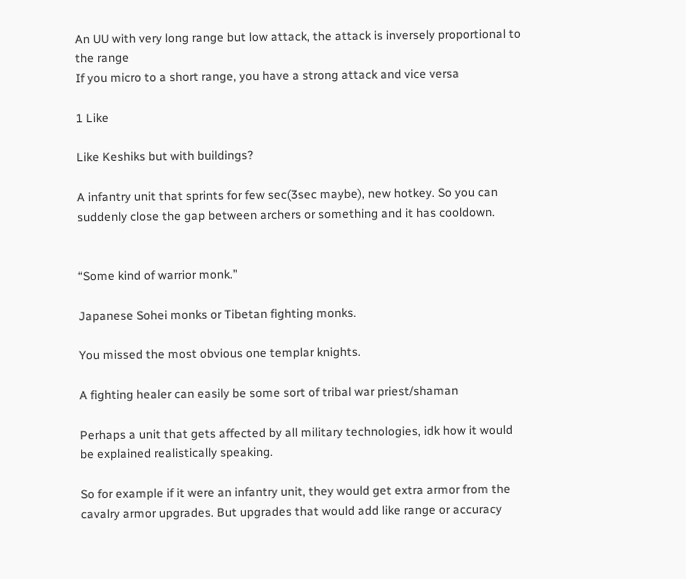An UU with very long range but low attack, the attack is inversely proportional to the range
If you micro to a short range, you have a strong attack and vice versa

1 Like

Like Keshiks but with buildings?

A infantry unit that sprints for few sec(3sec maybe), new hotkey. So you can suddenly close the gap between archers or something and it has cooldown.


“Some kind of warrior monk.”

Japanese Sohei monks or Tibetan fighting monks.

You missed the most obvious one templar knights.

A fighting healer can easily be some sort of tribal war priest/shaman

Perhaps a unit that gets affected by all military technologies, idk how it would be explained realistically speaking.

So for example if it were an infantry unit, they would get extra armor from the cavalry armor upgrades. But upgrades that would add like range or accuracy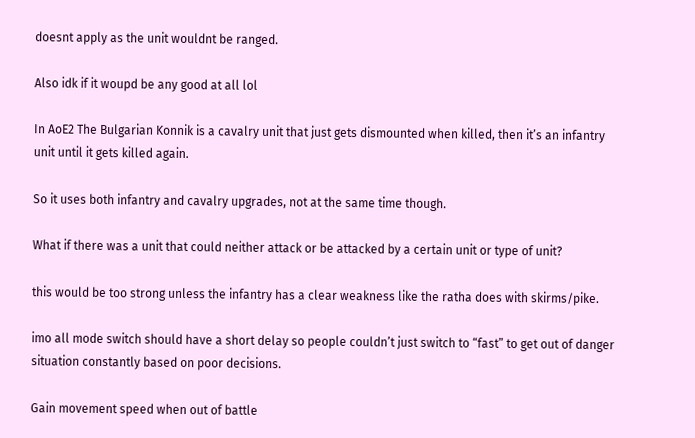doesnt apply as the unit wouldnt be ranged.

Also idk if it woupd be any good at all lol

In AoE2 The Bulgarian Konnik is a cavalry unit that just gets dismounted when killed, then it’s an infantry unit until it gets killed again.

So it uses both infantry and cavalry upgrades, not at the same time though.

What if there was a unit that could neither attack or be attacked by a certain unit or type of unit?

this would be too strong unless the infantry has a clear weakness like the ratha does with skirms/pike.

imo all mode switch should have a short delay so people couldn’t just switch to “fast” to get out of danger situation constantly based on poor decisions.

Gain movement speed when out of battle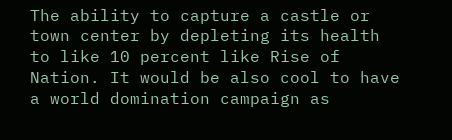The ability to capture a castle or town center by depleting its health to like 10 percent like Rise of Nation. It would be also cool to have a world domination campaign as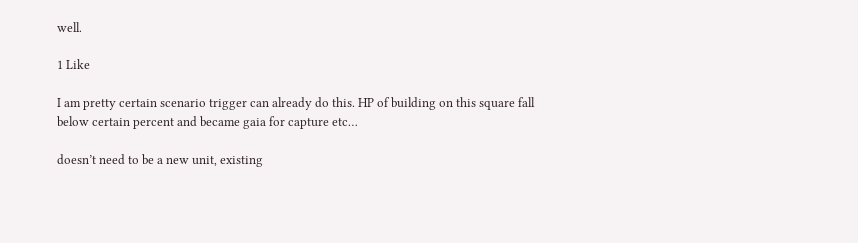well.

1 Like

I am pretty certain scenario trigger can already do this. HP of building on this square fall below certain percent and became gaia for capture etc…

doesn’t need to be a new unit, existing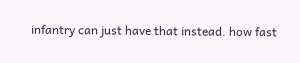infantry can just have that instead. how fast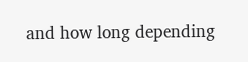and how long depending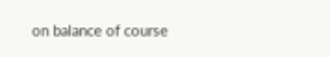on balance of course